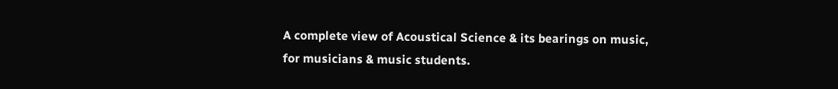A complete view of Acoustical Science & its bearings on music, for musicians & music students.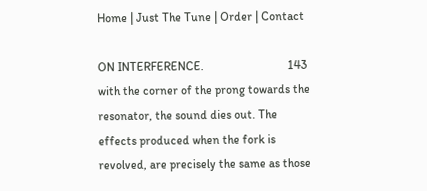Home | Just The Tune | Order | Contact

ON INTERFERENCE.                            143
with the corner of the prong towards the resonator, the sound dies out. The effects produced when the fork is revolved, are precisely the same as those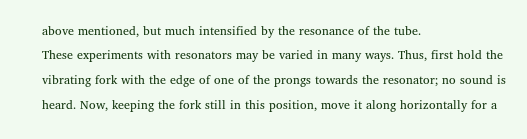above mentioned, but much intensified by the resonance of the tube.
These experiments with resonators may be varied in many ways. Thus, first hold the vibrating fork with the edge of one of the prongs towards the resonator; no sound is heard. Now, keeping the fork still in this position, move it along horizontally for a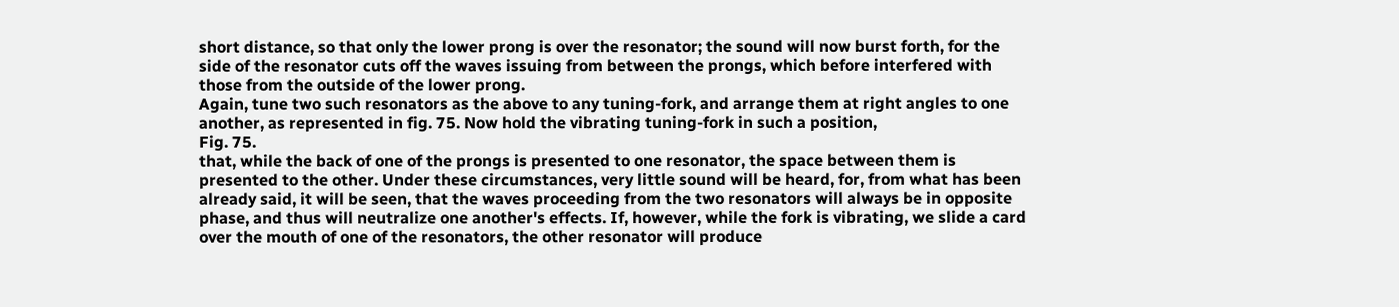short distance, so that only the lower prong is over the resonator; the sound will now burst forth, for the side of the resonator cuts off the waves issuing from between the prongs, which before interfered with those from the outside of the lower prong.
Again, tune two such resonators as the above to any tuning-fork, and arrange them at right angles to one another, as represented in fig. 75. Now hold the vibrating tuning-fork in such a position,
Fig. 75.
that, while the back of one of the prongs is presented to one resonator, the space between them is presented to the other. Under these circumstances, very little sound will be heard, for, from what has been already said, it will be seen, that the waves proceeding from the two resonators will always be in opposite phase, and thus will neutralize one another's effects. If, however, while the fork is vibrating, we slide a card over the mouth of one of the resonators, the other resonator will produce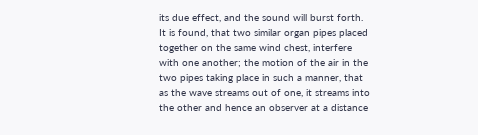its due effect, and the sound will burst forth.
It is found, that two similar organ pipes placed together on the same wind chest, interfere with one another; the motion of the air in the two pipes taking place in such a manner, that as the wave streams out of one, it streams into the other and hence an observer at a distance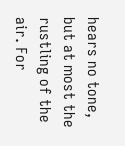hears no tone, but at most the rustling of the air. For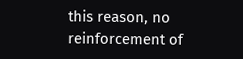this reason, no reinforcement of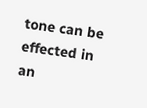tone can be effected in an